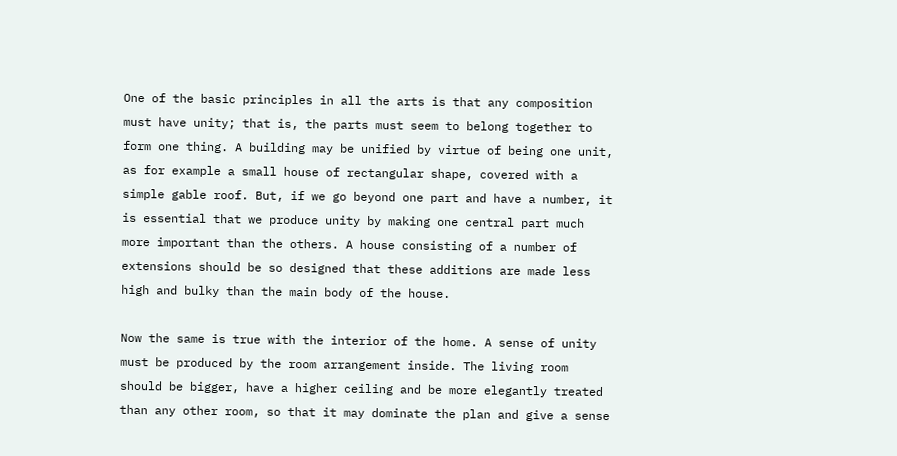One of the basic principles in all the arts is that any composition must have unity; that is, the parts must seem to belong together to form one thing. A building may be unified by virtue of being one unit, as for example a small house of rectangular shape, covered with a simple gable roof. But, if we go beyond one part and have a number, it is essential that we produce unity by making one central part much more important than the others. A house consisting of a number of extensions should be so designed that these additions are made less high and bulky than the main body of the house.

Now the same is true with the interior of the home. A sense of unity must be produced by the room arrangement inside. The living room should be bigger, have a higher ceiling and be more elegantly treated than any other room, so that it may dominate the plan and give a sense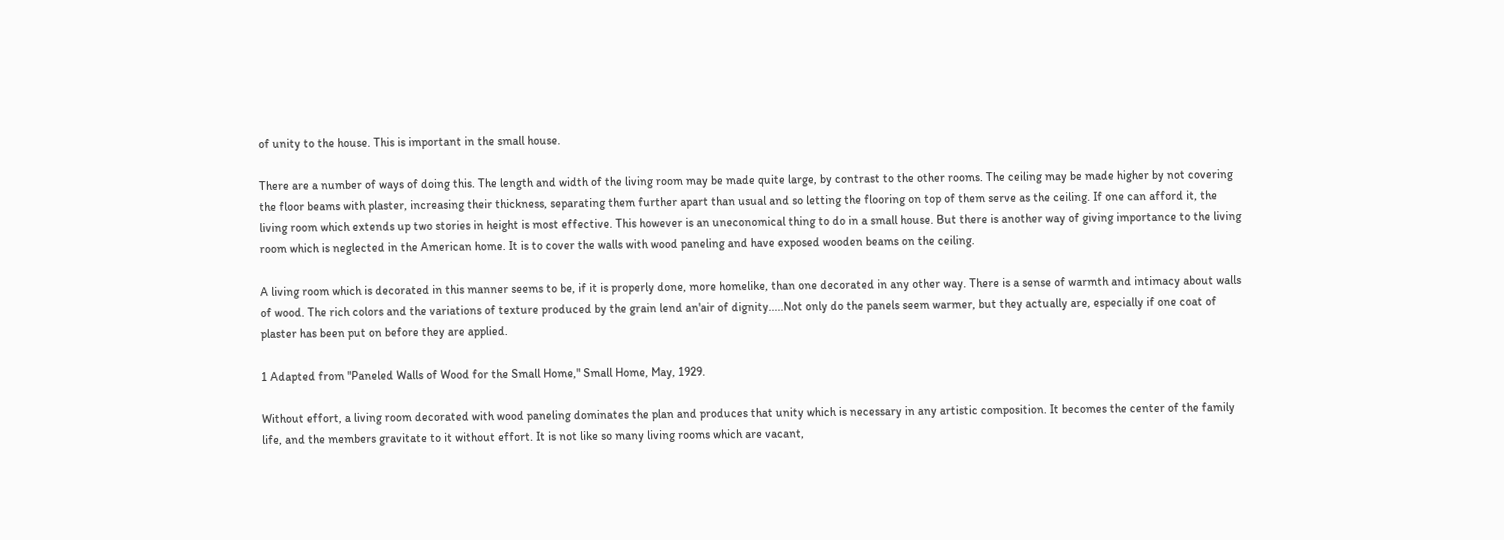of unity to the house. This is important in the small house.

There are a number of ways of doing this. The length and width of the living room may be made quite large, by contrast to the other rooms. The ceiling may be made higher by not covering the floor beams with plaster, increasing their thickness, separating them further apart than usual and so letting the flooring on top of them serve as the ceiling. If one can afford it, the living room which extends up two stories in height is most effective. This however is an uneconomical thing to do in a small house. But there is another way of giving importance to the living room which is neglected in the American home. It is to cover the walls with wood paneling and have exposed wooden beams on the ceiling.

A living room which is decorated in this manner seems to be, if it is properly done, more homelike, than one decorated in any other way. There is a sense of warmth and intimacy about walls of wood. The rich colors and the variations of texture produced by the grain lend an'air of dignity.....Not only do the panels seem warmer, but they actually are, especially if one coat of plaster has been put on before they are applied.

1 Adapted from "Paneled Walls of Wood for the Small Home," Small Home, May, 1929.

Without effort, a living room decorated with wood paneling dominates the plan and produces that unity which is necessary in any artistic composition. It becomes the center of the family life, and the members gravitate to it without effort. It is not like so many living rooms which are vacant,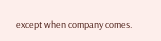except when company comes.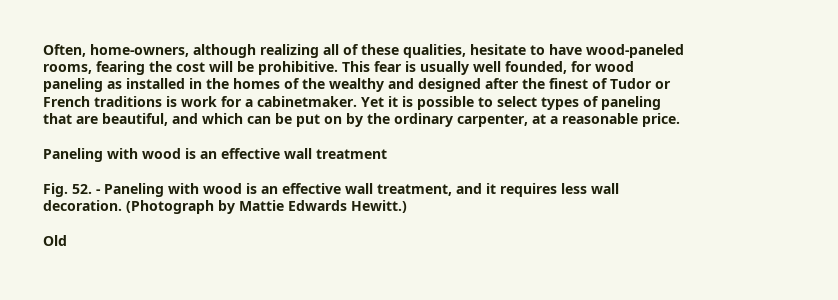Often, home-owners, although realizing all of these qualities, hesitate to have wood-paneled rooms, fearing the cost will be prohibitive. This fear is usually well founded, for wood paneling as installed in the homes of the wealthy and designed after the finest of Tudor or French traditions is work for a cabinetmaker. Yet it is possible to select types of paneling that are beautiful, and which can be put on by the ordinary carpenter, at a reasonable price.

Paneling with wood is an effective wall treatment

Fig. 52. - Paneling with wood is an effective wall treatment, and it requires less wall decoration. (Photograph by Mattie Edwards Hewitt.)

Old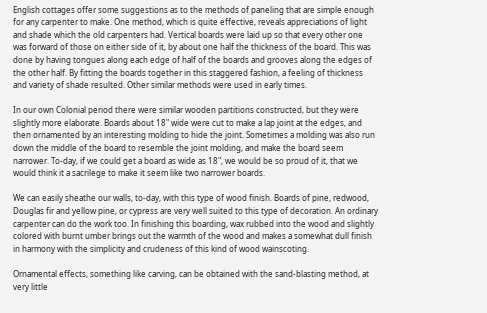English cottages offer some suggestions as to the methods of paneling that are simple enough for any carpenter to make. One method, which is quite effective, reveals appreciations of light and shade which the old carpenters had. Vertical boards were laid up so that every other one was forward of those on either side of it, by about one half the thickness of the board. This was done by having tongues along each edge of half of the boards and grooves along the edges of the other half. By fitting the boards together in this staggered fashion, a feeling of thickness and variety of shade resulted. Other similar methods were used in early times.

In our own Colonial period there were similar wooden partitions constructed, but they were slightly more elaborate. Boards about 18" wide were cut to make a lap joint at the edges, and then ornamented by an interesting molding to hide the joint. Sometimes a molding was also run down the middle of the board to resemble the joint molding, and make the board seem narrower. To-day, if we could get a board as wide as 18", we would be so proud of it, that we would think it a sacrilege to make it seem like two narrower boards.

We can easily sheathe our walls, to-day, with this type of wood finish. Boards of pine, redwood, Douglas fir and yellow pine, or cypress are very well suited to this type of decoration. An ordinary carpenter can do the work too. In finishing this boarding, wax rubbed into the wood and slightly colored with burnt umber brings out the warmth of the wood and makes a somewhat dull finish in harmony with the simplicity and crudeness of this kind of wood wainscoting.

Ornamental effects, something like carving, can be obtained with the sand-blasting method, at very little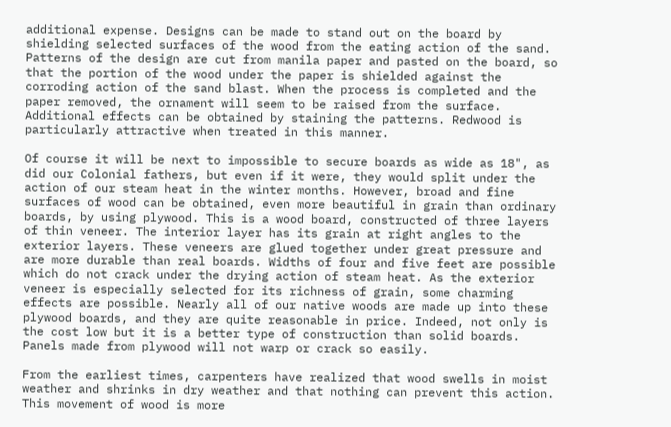additional expense. Designs can be made to stand out on the board by shielding selected surfaces of the wood from the eating action of the sand. Patterns of the design are cut from manila paper and pasted on the board, so that the portion of the wood under the paper is shielded against the corroding action of the sand blast. When the process is completed and the paper removed, the ornament will seem to be raised from the surface. Additional effects can be obtained by staining the patterns. Redwood is particularly attractive when treated in this manner.

Of course it will be next to impossible to secure boards as wide as 18", as did our Colonial fathers, but even if it were, they would split under the action of our steam heat in the winter months. However, broad and fine surfaces of wood can be obtained, even more beautiful in grain than ordinary boards, by using plywood. This is a wood board, constructed of three layers of thin veneer. The interior layer has its grain at right angles to the exterior layers. These veneers are glued together under great pressure and are more durable than real boards. Widths of four and five feet are possible which do not crack under the drying action of steam heat. As the exterior veneer is especially selected for its richness of grain, some charming effects are possible. Nearly all of our native woods are made up into these plywood boards, and they are quite reasonable in price. Indeed, not only is the cost low but it is a better type of construction than solid boards. Panels made from plywood will not warp or crack so easily.

From the earliest times, carpenters have realized that wood swells in moist weather and shrinks in dry weather and that nothing can prevent this action. This movement of wood is more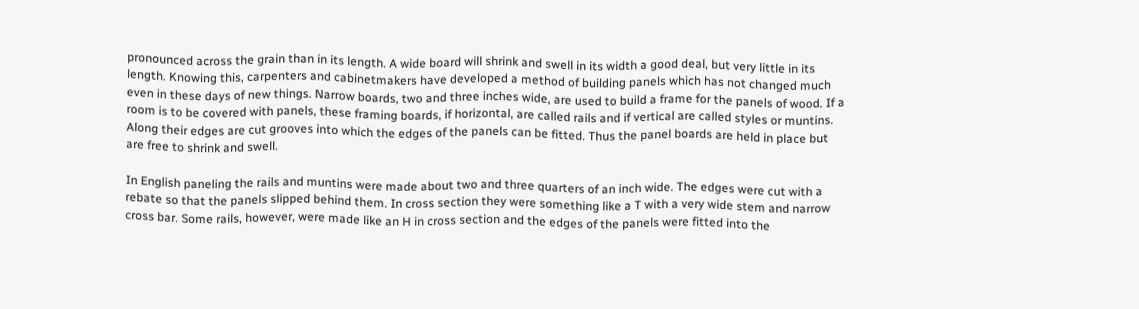pronounced across the grain than in its length. A wide board will shrink and swell in its width a good deal, but very little in its length. Knowing this, carpenters and cabinetmakers have developed a method of building panels which has not changed much even in these days of new things. Narrow boards, two and three inches wide, are used to build a frame for the panels of wood. If a room is to be covered with panels, these framing boards, if horizontal, are called rails and if vertical are called styles or muntins. Along their edges are cut grooves into which the edges of the panels can be fitted. Thus the panel boards are held in place but are free to shrink and swell.

In English paneling the rails and muntins were made about two and three quarters of an inch wide. The edges were cut with a rebate so that the panels slipped behind them. In cross section they were something like a T with a very wide stem and narrow cross bar. Some rails, however, were made like an H in cross section and the edges of the panels were fitted into the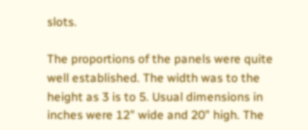slots.

The proportions of the panels were quite well established. The width was to the height as 3 is to 5. Usual dimensions in inches were 12" wide and 20" high. The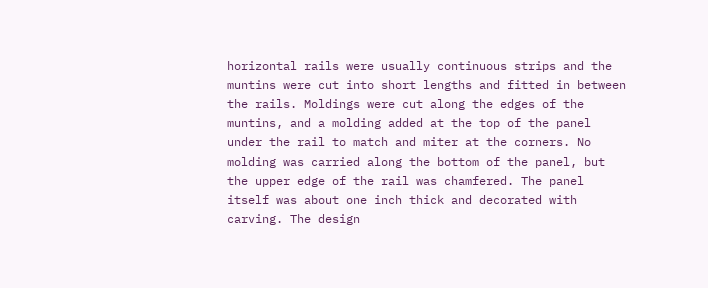horizontal rails were usually continuous strips and the muntins were cut into short lengths and fitted in between the rails. Moldings were cut along the edges of the muntins, and a molding added at the top of the panel under the rail to match and miter at the corners. No molding was carried along the bottom of the panel, but the upper edge of the rail was chamfered. The panel itself was about one inch thick and decorated with carving. The design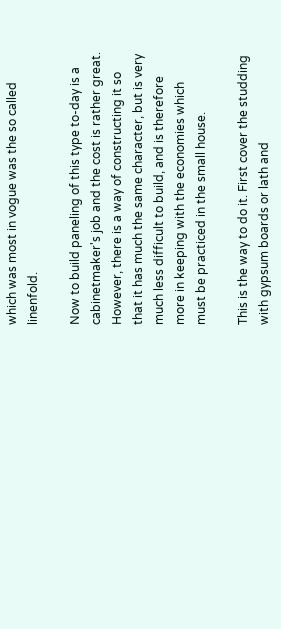which was most in vogue was the so called linenfold.

Now to build paneling of this type to-day is a cabinetmaker's job and the cost is rather great. However, there is a way of constructing it so that it has much the same character, but is very much less difficult to build, and is therefore more in keeping with the economies which must be practiced in the small house.

This is the way to do it. First cover the studding with gypsum boards or lath and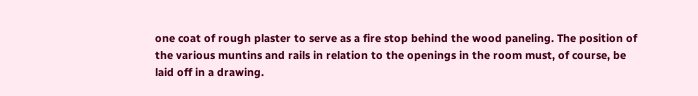one coat of rough plaster to serve as a fire stop behind the wood paneling. The position of the various muntins and rails in relation to the openings in the room must, of course, be laid off in a drawing.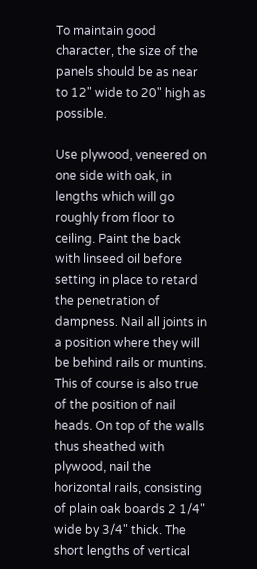To maintain good character, the size of the panels should be as near to 12" wide to 20" high as possible.

Use plywood, veneered on one side with oak, in lengths which will go roughly from floor to ceiling. Paint the back with linseed oil before setting in place to retard the penetration of dampness. Nail all joints in a position where they will be behind rails or muntins. This of course is also true of the position of nail heads. On top of the walls thus sheathed with plywood, nail the horizontal rails, consisting of plain oak boards 2 1/4" wide by 3/4" thick. The short lengths of vertical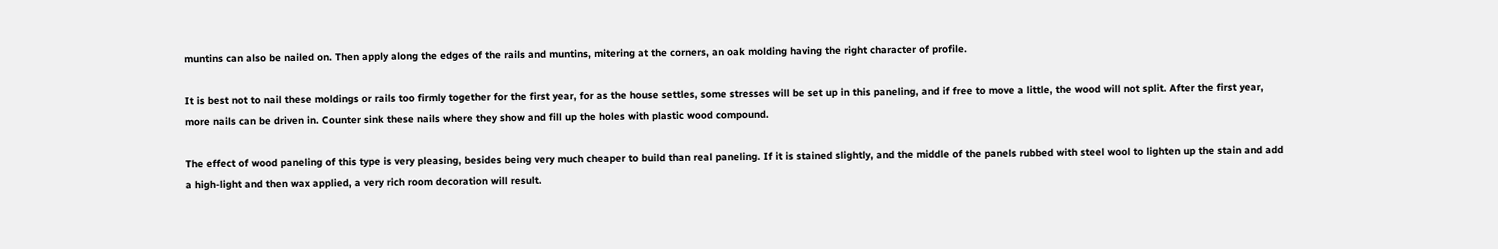muntins can also be nailed on. Then apply along the edges of the rails and muntins, mitering at the corners, an oak molding having the right character of profile.

It is best not to nail these moldings or rails too firmly together for the first year, for as the house settles, some stresses will be set up in this paneling, and if free to move a little, the wood will not split. After the first year, more nails can be driven in. Counter sink these nails where they show and fill up the holes with plastic wood compound.

The effect of wood paneling of this type is very pleasing, besides being very much cheaper to build than real paneling. If it is stained slightly, and the middle of the panels rubbed with steel wool to lighten up the stain and add a high-light and then wax applied, a very rich room decoration will result.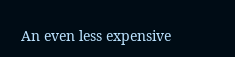An even less expensive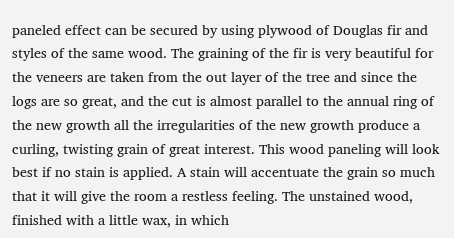paneled effect can be secured by using plywood of Douglas fir and styles of the same wood. The graining of the fir is very beautiful for the veneers are taken from the out layer of the tree and since the logs are so great, and the cut is almost parallel to the annual ring of the new growth all the irregularities of the new growth produce a curling, twisting grain of great interest. This wood paneling will look best if no stain is applied. A stain will accentuate the grain so much that it will give the room a restless feeling. The unstained wood, finished with a little wax, in which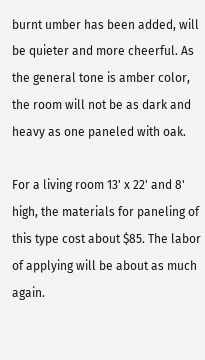burnt umber has been added, will be quieter and more cheerful. As the general tone is amber color, the room will not be as dark and heavy as one paneled with oak.

For a living room 13' x 22' and 8' high, the materials for paneling of this type cost about $85. The labor of applying will be about as much again.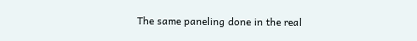The same paneling done in the real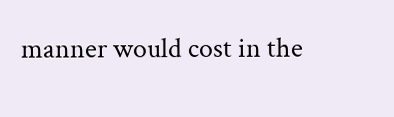manner would cost in the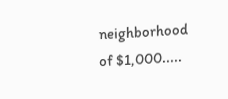neighborhood of $1,000.....